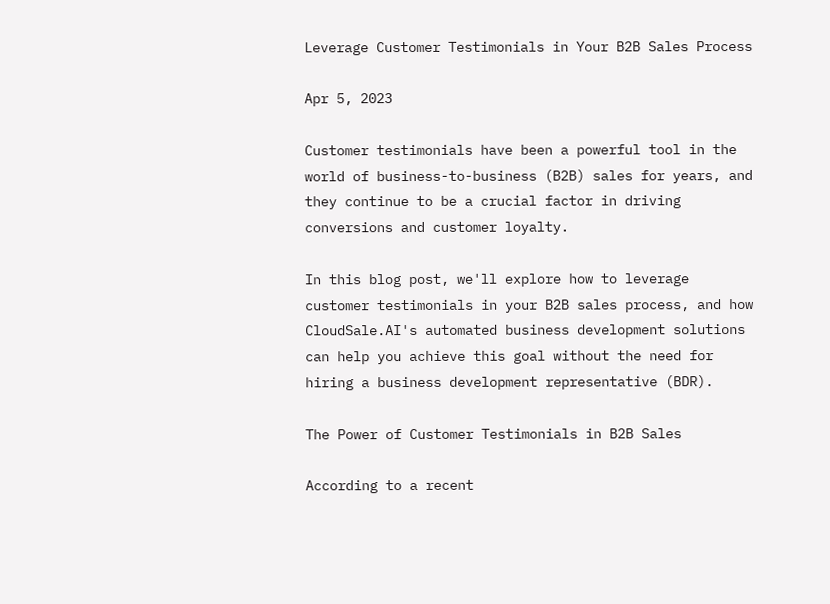Leverage Customer Testimonials in Your B2B Sales Process

Apr 5, 2023

Customer testimonials have been a powerful tool in the world of business-to-business (B2B) sales for years, and they continue to be a crucial factor in driving conversions and customer loyalty.

In this blog post, we'll explore how to leverage customer testimonials in your B2B sales process, and how CloudSale.AI's automated business development solutions can help you achieve this goal without the need for hiring a business development representative (BDR).

The Power of Customer Testimonials in B2B Sales

According to a recent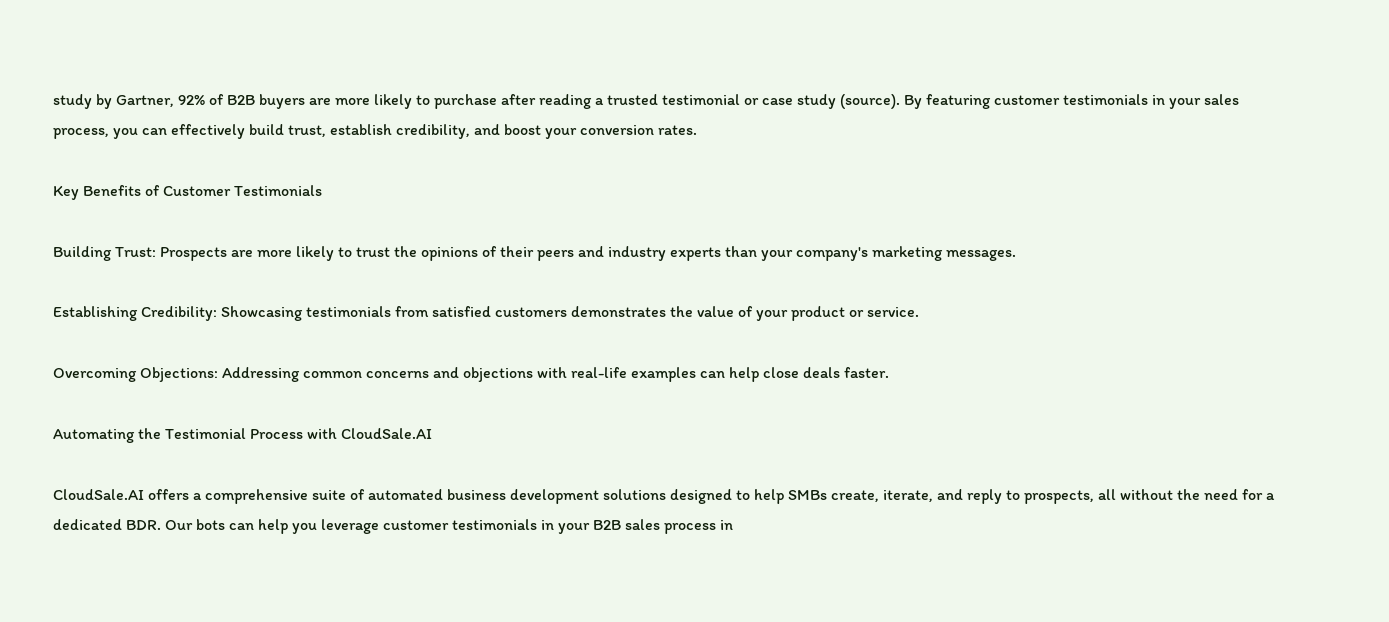study by Gartner, 92% of B2B buyers are more likely to purchase after reading a trusted testimonial or case study (source). By featuring customer testimonials in your sales process, you can effectively build trust, establish credibility, and boost your conversion rates.

Key Benefits of Customer Testimonials

Building Trust: Prospects are more likely to trust the opinions of their peers and industry experts than your company's marketing messages.

Establishing Credibility: Showcasing testimonials from satisfied customers demonstrates the value of your product or service.

Overcoming Objections: Addressing common concerns and objections with real-life examples can help close deals faster.

Automating the Testimonial Process with CloudSale.AI

CloudSale.AI offers a comprehensive suite of automated business development solutions designed to help SMBs create, iterate, and reply to prospects, all without the need for a dedicated BDR. Our bots can help you leverage customer testimonials in your B2B sales process in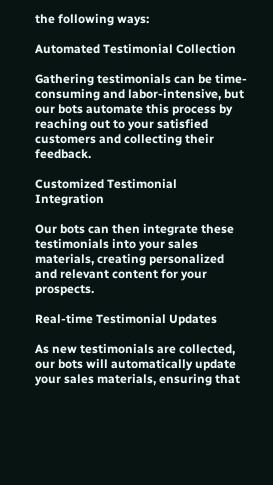the following ways:

Automated Testimonial Collection

Gathering testimonials can be time-consuming and labor-intensive, but our bots automate this process by reaching out to your satisfied customers and collecting their feedback.

Customized Testimonial Integration

Our bots can then integrate these testimonials into your sales materials, creating personalized and relevant content for your prospects.

Real-time Testimonial Updates

As new testimonials are collected, our bots will automatically update your sales materials, ensuring that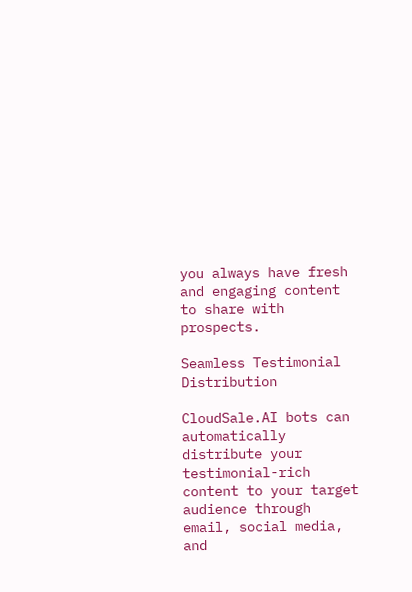you always have fresh and engaging content to share with prospects.

Seamless Testimonial Distribution

CloudSale.AI bots can automatically distribute your testimonial-rich content to your target audience through email, social media, and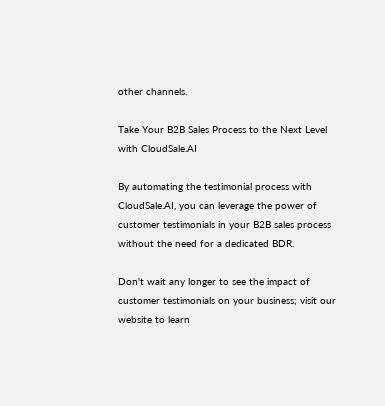other channels.

Take Your B2B Sales Process to the Next Level with CloudSale.AI

By automating the testimonial process with CloudSale.AI, you can leverage the power of customer testimonials in your B2B sales process without the need for a dedicated BDR.

Don't wait any longer to see the impact of customer testimonials on your business; visit our website to learn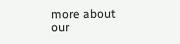more about our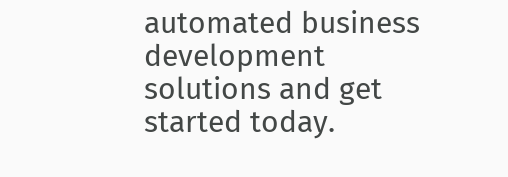automated business development solutions and get started today.